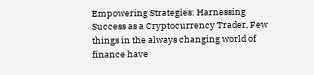Empowering Strategies: Harnessing Success as a Cryptocurrency Trader, Few things in the always changing world of finance have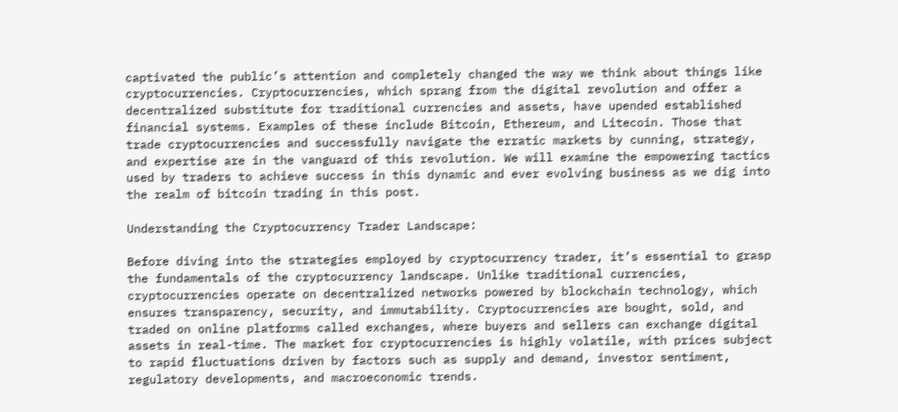captivated the public’s attention and completely changed the way we think about things like cryptocurrencies. Cryptocurrencies, which sprang from the digital revolution and offer a decentralized substitute for traditional currencies and assets, have upended established financial systems. Examples of these include Bitcoin, Ethereum, and Litecoin. Those that trade cryptocurrencies and successfully navigate the erratic markets by cunning, strategy, and expertise are in the vanguard of this revolution. We will examine the empowering tactics used by traders to achieve success in this dynamic and ever evolving business as we dig into the realm of bitcoin trading in this post.

Understanding the Cryptocurrency Trader Landscape:

Before diving into the strategies employed by cryptocurrency trader, it’s essential to grasp the fundamentals of the cryptocurrency landscape. Unlike traditional currencies, cryptocurrencies operate on decentralized networks powered by blockchain technology, which ensures transparency, security, and immutability. Cryptocurrencies are bought, sold, and traded on online platforms called exchanges, where buyers and sellers can exchange digital assets in real-time. The market for cryptocurrencies is highly volatile, with prices subject to rapid fluctuations driven by factors such as supply and demand, investor sentiment, regulatory developments, and macroeconomic trends.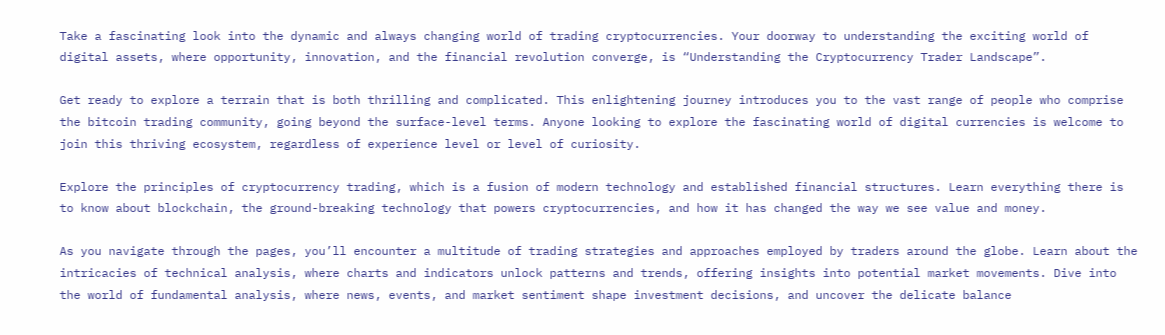Take a fascinating look into the dynamic and always changing world of trading cryptocurrencies. Your doorway to understanding the exciting world of digital assets, where opportunity, innovation, and the financial revolution converge, is “Understanding the Cryptocurrency Trader Landscape”.

Get ready to explore a terrain that is both thrilling and complicated. This enlightening journey introduces you to the vast range of people who comprise the bitcoin trading community, going beyond the surface-level terms. Anyone looking to explore the fascinating world of digital currencies is welcome to join this thriving ecosystem, regardless of experience level or level of curiosity.

Explore the principles of cryptocurrency trading, which is a fusion of modern technology and established financial structures. Learn everything there is to know about blockchain, the ground-breaking technology that powers cryptocurrencies, and how it has changed the way we see value and money.

As you navigate through the pages, you’ll encounter a multitude of trading strategies and approaches employed by traders around the globe. Learn about the intricacies of technical analysis, where charts and indicators unlock patterns and trends, offering insights into potential market movements. Dive into the world of fundamental analysis, where news, events, and market sentiment shape investment decisions, and uncover the delicate balance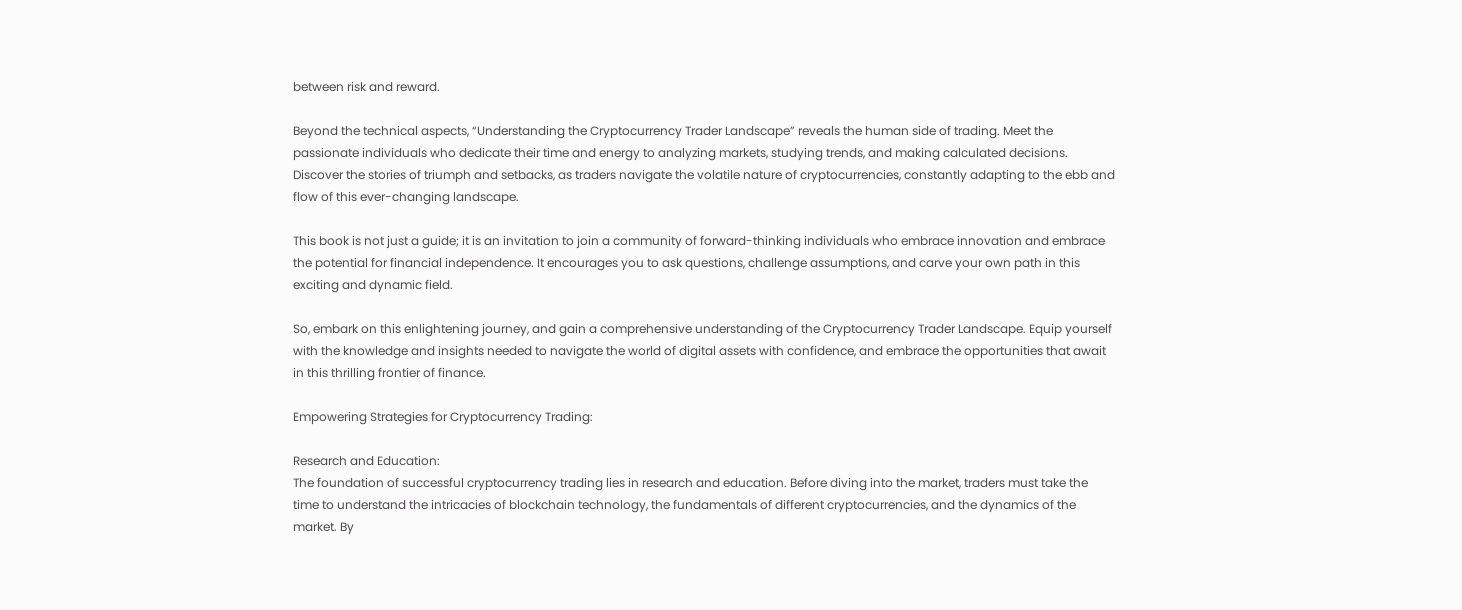between risk and reward.

Beyond the technical aspects, “Understanding the Cryptocurrency Trader Landscape” reveals the human side of trading. Meet the passionate individuals who dedicate their time and energy to analyzing markets, studying trends, and making calculated decisions. Discover the stories of triumph and setbacks, as traders navigate the volatile nature of cryptocurrencies, constantly adapting to the ebb and flow of this ever-changing landscape.

This book is not just a guide; it is an invitation to join a community of forward-thinking individuals who embrace innovation and embrace the potential for financial independence. It encourages you to ask questions, challenge assumptions, and carve your own path in this exciting and dynamic field.

So, embark on this enlightening journey, and gain a comprehensive understanding of the Cryptocurrency Trader Landscape. Equip yourself with the knowledge and insights needed to navigate the world of digital assets with confidence, and embrace the opportunities that await in this thrilling frontier of finance.

Empowering Strategies for Cryptocurrency Trading:

Research and Education:
The foundation of successful cryptocurrency trading lies in research and education. Before diving into the market, traders must take the time to understand the intricacies of blockchain technology, the fundamentals of different cryptocurrencies, and the dynamics of the market. By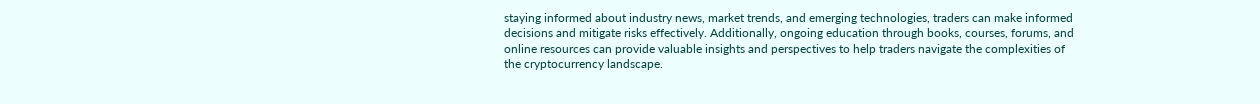staying informed about industry news, market trends, and emerging technologies, traders can make informed decisions and mitigate risks effectively. Additionally, ongoing education through books, courses, forums, and online resources can provide valuable insights and perspectives to help traders navigate the complexities of the cryptocurrency landscape.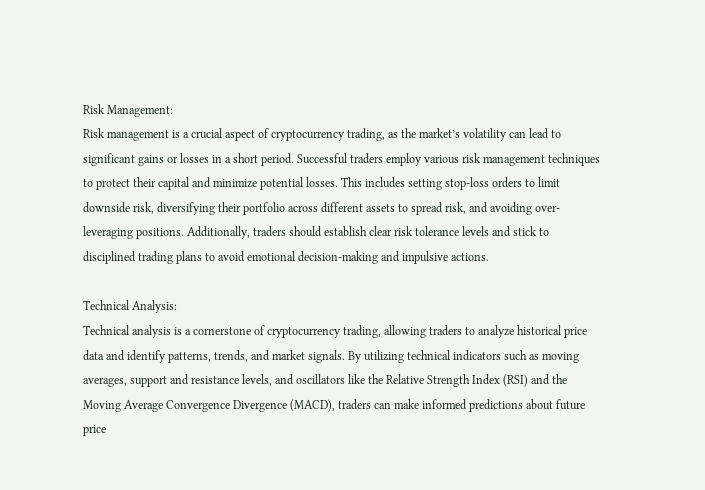Risk Management:
Risk management is a crucial aspect of cryptocurrency trading, as the market’s volatility can lead to significant gains or losses in a short period. Successful traders employ various risk management techniques to protect their capital and minimize potential losses. This includes setting stop-loss orders to limit downside risk, diversifying their portfolio across different assets to spread risk, and avoiding over-leveraging positions. Additionally, traders should establish clear risk tolerance levels and stick to disciplined trading plans to avoid emotional decision-making and impulsive actions.

Technical Analysis:
Technical analysis is a cornerstone of cryptocurrency trading, allowing traders to analyze historical price data and identify patterns, trends, and market signals. By utilizing technical indicators such as moving averages, support and resistance levels, and oscillators like the Relative Strength Index (RSI) and the Moving Average Convergence Divergence (MACD), traders can make informed predictions about future price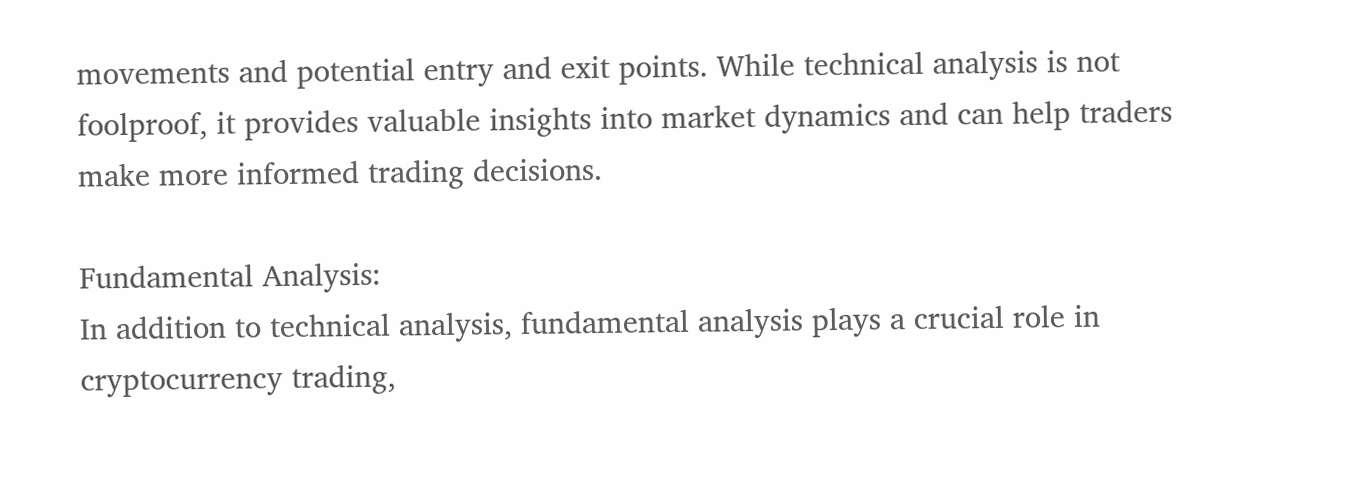movements and potential entry and exit points. While technical analysis is not foolproof, it provides valuable insights into market dynamics and can help traders make more informed trading decisions.

Fundamental Analysis:
In addition to technical analysis, fundamental analysis plays a crucial role in cryptocurrency trading,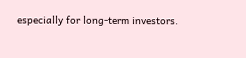especially for long-term investors.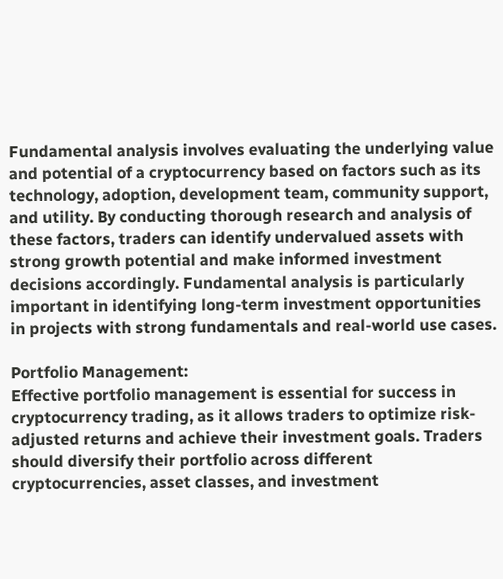Fundamental analysis involves evaluating the underlying value and potential of a cryptocurrency based on factors such as its technology, adoption, development team, community support, and utility. By conducting thorough research and analysis of these factors, traders can identify undervalued assets with strong growth potential and make informed investment decisions accordingly. Fundamental analysis is particularly important in identifying long-term investment opportunities in projects with strong fundamentals and real-world use cases.

Portfolio Management:
Effective portfolio management is essential for success in cryptocurrency trading, as it allows traders to optimize risk-adjusted returns and achieve their investment goals. Traders should diversify their portfolio across different cryptocurrencies, asset classes, and investment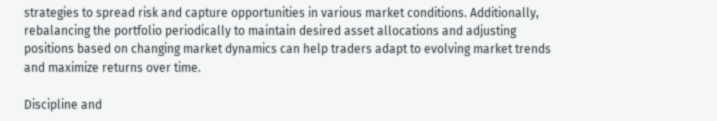strategies to spread risk and capture opportunities in various market conditions. Additionally, rebalancing the portfolio periodically to maintain desired asset allocations and adjusting positions based on changing market dynamics can help traders adapt to evolving market trends and maximize returns over time.

Discipline and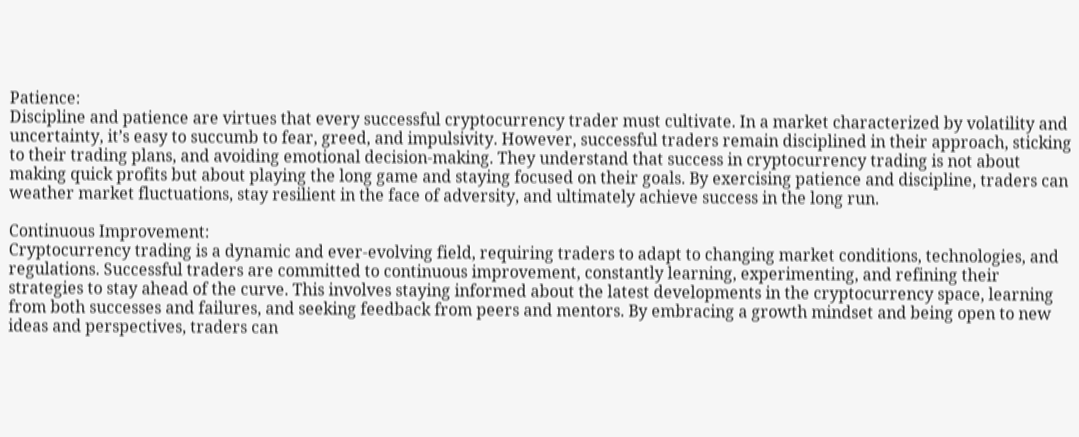Patience:
Discipline and patience are virtues that every successful cryptocurrency trader must cultivate. In a market characterized by volatility and uncertainty, it’s easy to succumb to fear, greed, and impulsivity. However, successful traders remain disciplined in their approach, sticking to their trading plans, and avoiding emotional decision-making. They understand that success in cryptocurrency trading is not about making quick profits but about playing the long game and staying focused on their goals. By exercising patience and discipline, traders can weather market fluctuations, stay resilient in the face of adversity, and ultimately achieve success in the long run.

Continuous Improvement:
Cryptocurrency trading is a dynamic and ever-evolving field, requiring traders to adapt to changing market conditions, technologies, and regulations. Successful traders are committed to continuous improvement, constantly learning, experimenting, and refining their strategies to stay ahead of the curve. This involves staying informed about the latest developments in the cryptocurrency space, learning from both successes and failures, and seeking feedback from peers and mentors. By embracing a growth mindset and being open to new ideas and perspectives, traders can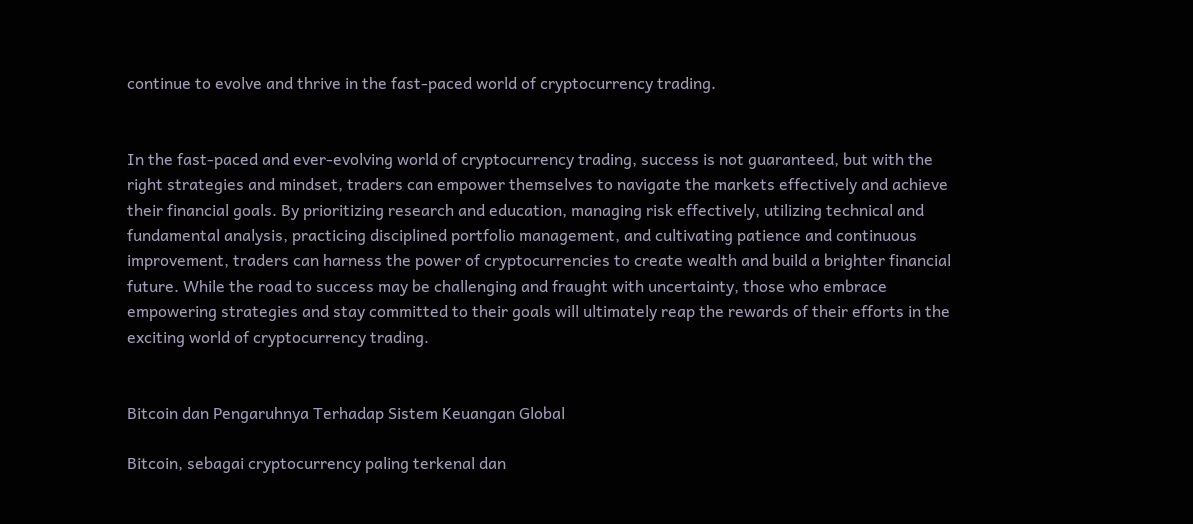continue to evolve and thrive in the fast-paced world of cryptocurrency trading.


In the fast-paced and ever-evolving world of cryptocurrency trading, success is not guaranteed, but with the right strategies and mindset, traders can empower themselves to navigate the markets effectively and achieve their financial goals. By prioritizing research and education, managing risk effectively, utilizing technical and fundamental analysis, practicing disciplined portfolio management, and cultivating patience and continuous improvement, traders can harness the power of cryptocurrencies to create wealth and build a brighter financial future. While the road to success may be challenging and fraught with uncertainty, those who embrace empowering strategies and stay committed to their goals will ultimately reap the rewards of their efforts in the exciting world of cryptocurrency trading.


Bitcoin dan Pengaruhnya Terhadap Sistem Keuangan Global

Bitcoin, sebagai cryptocurrency paling terkenal dan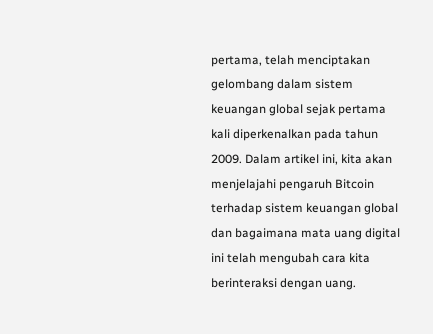pertama, telah menciptakan gelombang dalam sistem keuangan global sejak pertama kali diperkenalkan pada tahun 2009. Dalam artikel ini, kita akan menjelajahi pengaruh Bitcoin terhadap sistem keuangan global dan bagaimana mata uang digital ini telah mengubah cara kita berinteraksi dengan uang.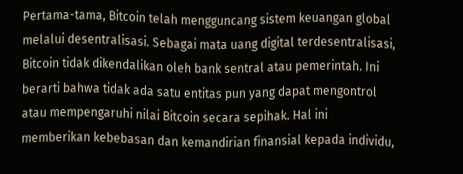Pertama-tama, Bitcoin telah mengguncang sistem keuangan global melalui desentralisasi. Sebagai mata uang digital terdesentralisasi, Bitcoin tidak dikendalikan oleh bank sentral atau pemerintah. Ini berarti bahwa tidak ada satu entitas pun yang dapat mengontrol atau mempengaruhi nilai Bitcoin secara sepihak. Hal ini memberikan kebebasan dan kemandirian finansial kepada individu,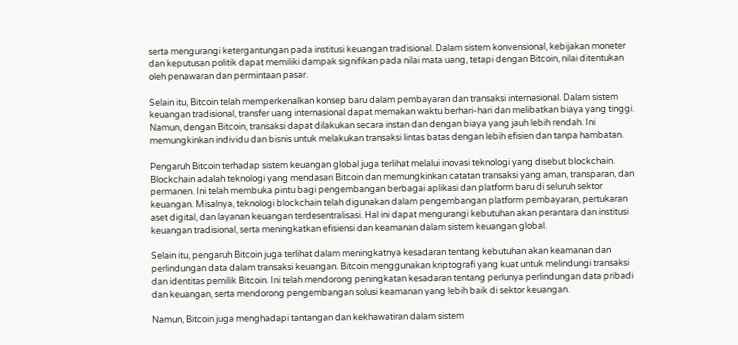serta mengurangi ketergantungan pada institusi keuangan tradisional. Dalam sistem konvensional, kebijakan moneter dan keputusan politik dapat memiliki dampak signifikan pada nilai mata uang, tetapi dengan Bitcoin, nilai ditentukan oleh penawaran dan permintaan pasar.

Selain itu, Bitcoin telah memperkenalkan konsep baru dalam pembayaran dan transaksi internasional. Dalam sistem keuangan tradisional, transfer uang internasional dapat memakan waktu berhari-hari dan melibatkan biaya yang tinggi. Namun, dengan Bitcoin, transaksi dapat dilakukan secara instan dan dengan biaya yang jauh lebih rendah. Ini memungkinkan individu dan bisnis untuk melakukan transaksi lintas batas dengan lebih efisien dan tanpa hambatan.

Pengaruh Bitcoin terhadap sistem keuangan global juga terlihat melalui inovasi teknologi yang disebut blockchain. Blockchain adalah teknologi yang mendasari Bitcoin dan memungkinkan catatan transaksi yang aman, transparan, dan permanen. Ini telah membuka pintu bagi pengembangan berbagai aplikasi dan platform baru di seluruh sektor keuangan. Misalnya, teknologi blockchain telah digunakan dalam pengembangan platform pembayaran, pertukaran aset digital, dan layanan keuangan terdesentralisasi. Hal ini dapat mengurangi kebutuhan akan perantara dan institusi keuangan tradisional, serta meningkatkan efisiensi dan keamanan dalam sistem keuangan global.

Selain itu, pengaruh Bitcoin juga terlihat dalam meningkatnya kesadaran tentang kebutuhan akan keamanan dan perlindungan data dalam transaksi keuangan. Bitcoin menggunakan kriptografi yang kuat untuk melindungi transaksi dan identitas pemilik Bitcoin. Ini telah mendorong peningkatan kesadaran tentang perlunya perlindungan data pribadi dan keuangan, serta mendorong pengembangan solusi keamanan yang lebih baik di sektor keuangan.

Namun, Bitcoin juga menghadapi tantangan dan kekhawatiran dalam sistem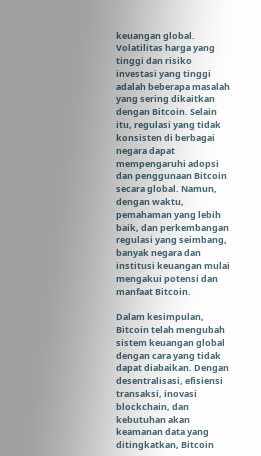keuangan global. Volatilitas harga yang tinggi dan risiko investasi yang tinggi adalah beberapa masalah yang sering dikaitkan dengan Bitcoin. Selain itu, regulasi yang tidak konsisten di berbagai negara dapat mempengaruhi adopsi dan penggunaan Bitcoin secara global. Namun, dengan waktu, pemahaman yang lebih baik, dan perkembangan regulasi yang seimbang, banyak negara dan institusi keuangan mulai mengakui potensi dan manfaat Bitcoin.

Dalam kesimpulan, Bitcoin telah mengubah sistem keuangan global dengan cara yang tidak dapat diabaikan. Dengan desentralisasi, efisiensi transaksi, inovasi blockchain, dan kebutuhan akan keamanan data yang ditingkatkan, Bitcoin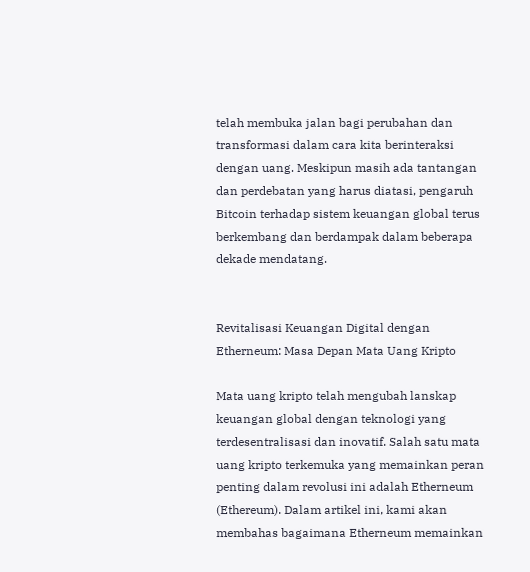telah membuka jalan bagi perubahan dan transformasi dalam cara kita berinteraksi dengan uang. Meskipun masih ada tantangan dan perdebatan yang harus diatasi, pengaruh Bitcoin terhadap sistem keuangan global terus berkembang dan berdampak dalam beberapa dekade mendatang.


Revitalisasi Keuangan Digital dengan Etherneum: Masa Depan Mata Uang Kripto

Mata uang kripto telah mengubah lanskap keuangan global dengan teknologi yang terdesentralisasi dan inovatif. Salah satu mata uang kripto terkemuka yang memainkan peran penting dalam revolusi ini adalah Etherneum (Ethereum). Dalam artikel ini, kami akan membahas bagaimana Etherneum memainkan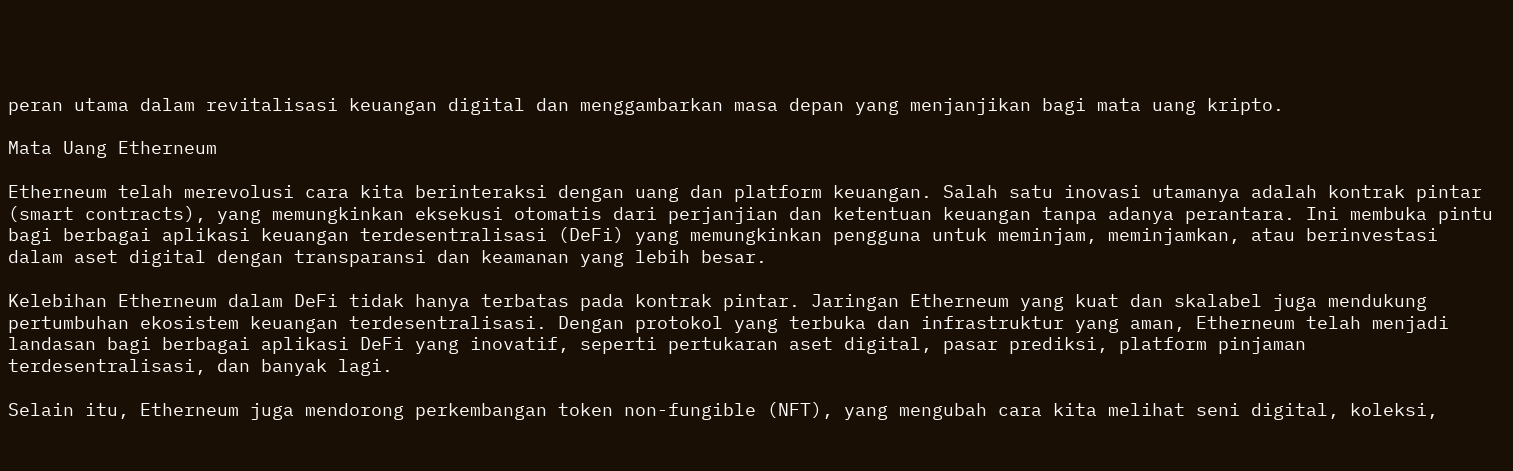peran utama dalam revitalisasi keuangan digital dan menggambarkan masa depan yang menjanjikan bagi mata uang kripto.

Mata Uang Etherneum

Etherneum telah merevolusi cara kita berinteraksi dengan uang dan platform keuangan. Salah satu inovasi utamanya adalah kontrak pintar (smart contracts), yang memungkinkan eksekusi otomatis dari perjanjian dan ketentuan keuangan tanpa adanya perantara. Ini membuka pintu bagi berbagai aplikasi keuangan terdesentralisasi (DeFi) yang memungkinkan pengguna untuk meminjam, meminjamkan, atau berinvestasi dalam aset digital dengan transparansi dan keamanan yang lebih besar.

Kelebihan Etherneum dalam DeFi tidak hanya terbatas pada kontrak pintar. Jaringan Etherneum yang kuat dan skalabel juga mendukung pertumbuhan ekosistem keuangan terdesentralisasi. Dengan protokol yang terbuka dan infrastruktur yang aman, Etherneum telah menjadi landasan bagi berbagai aplikasi DeFi yang inovatif, seperti pertukaran aset digital, pasar prediksi, platform pinjaman terdesentralisasi, dan banyak lagi.

Selain itu, Etherneum juga mendorong perkembangan token non-fungible (NFT), yang mengubah cara kita melihat seni digital, koleksi,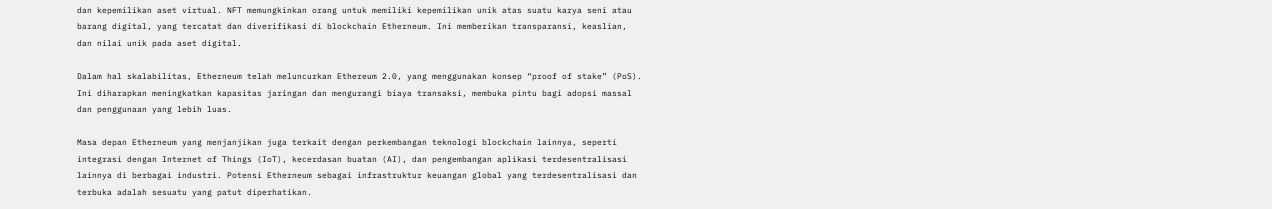dan kepemilikan aset virtual. NFT memungkinkan orang untuk memiliki kepemilikan unik atas suatu karya seni atau barang digital, yang tercatat dan diverifikasi di blockchain Etherneum. Ini memberikan transparansi, keaslian, dan nilai unik pada aset digital.

Dalam hal skalabilitas, Etherneum telah meluncurkan Ethereum 2.0, yang menggunakan konsep “proof of stake” (PoS). Ini diharapkan meningkatkan kapasitas jaringan dan mengurangi biaya transaksi, membuka pintu bagi adopsi massal dan penggunaan yang lebih luas.

Masa depan Etherneum yang menjanjikan juga terkait dengan perkembangan teknologi blockchain lainnya, seperti integrasi dengan Internet of Things (IoT), kecerdasan buatan (AI), dan pengembangan aplikasi terdesentralisasi lainnya di berbagai industri. Potensi Etherneum sebagai infrastruktur keuangan global yang terdesentralisasi dan terbuka adalah sesuatu yang patut diperhatikan.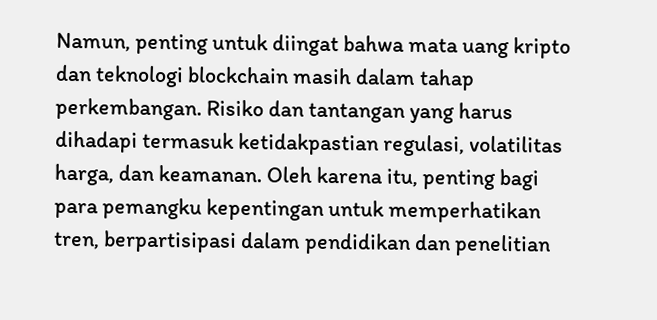Namun, penting untuk diingat bahwa mata uang kripto dan teknologi blockchain masih dalam tahap perkembangan. Risiko dan tantangan yang harus dihadapi termasuk ketidakpastian regulasi, volatilitas harga, dan keamanan. Oleh karena itu, penting bagi para pemangku kepentingan untuk memperhatikan tren, berpartisipasi dalam pendidikan dan penelitian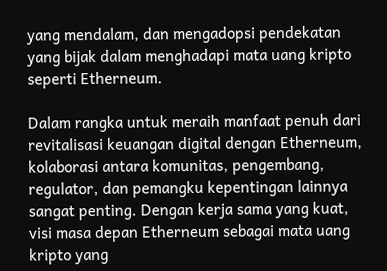yang mendalam, dan mengadopsi pendekatan yang bijak dalam menghadapi mata uang kripto seperti Etherneum.

Dalam rangka untuk meraih manfaat penuh dari revitalisasi keuangan digital dengan Etherneum, kolaborasi antara komunitas, pengembang, regulator, dan pemangku kepentingan lainnya sangat penting. Dengan kerja sama yang kuat, visi masa depan Etherneum sebagai mata uang kripto yang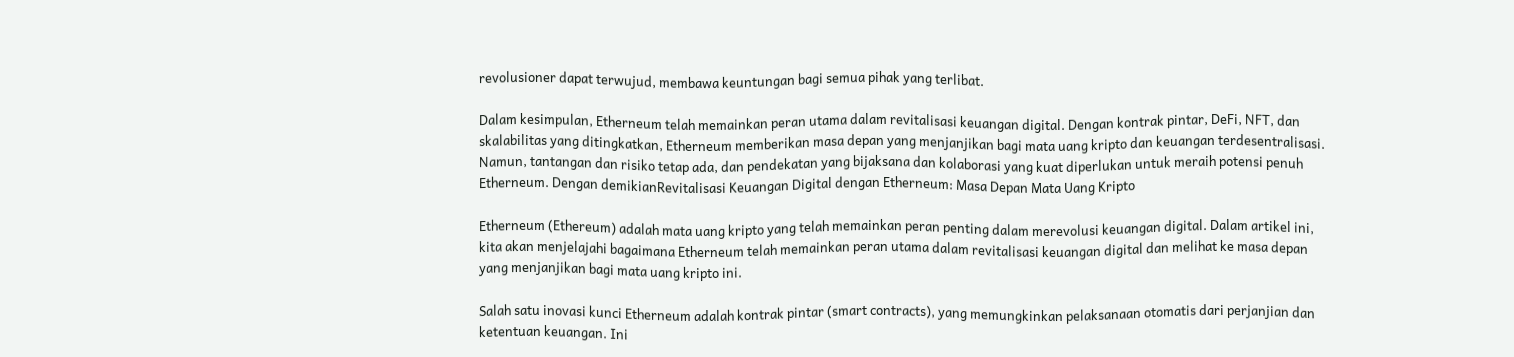revolusioner dapat terwujud, membawa keuntungan bagi semua pihak yang terlibat.

Dalam kesimpulan, Etherneum telah memainkan peran utama dalam revitalisasi keuangan digital. Dengan kontrak pintar, DeFi, NFT, dan skalabilitas yang ditingkatkan, Etherneum memberikan masa depan yang menjanjikan bagi mata uang kripto dan keuangan terdesentralisasi. Namun, tantangan dan risiko tetap ada, dan pendekatan yang bijaksana dan kolaborasi yang kuat diperlukan untuk meraih potensi penuh Etherneum. Dengan demikianRevitalisasi Keuangan Digital dengan Etherneum: Masa Depan Mata Uang Kripto

Etherneum (Ethereum) adalah mata uang kripto yang telah memainkan peran penting dalam merevolusi keuangan digital. Dalam artikel ini, kita akan menjelajahi bagaimana Etherneum telah memainkan peran utama dalam revitalisasi keuangan digital dan melihat ke masa depan yang menjanjikan bagi mata uang kripto ini.

Salah satu inovasi kunci Etherneum adalah kontrak pintar (smart contracts), yang memungkinkan pelaksanaan otomatis dari perjanjian dan ketentuan keuangan. Ini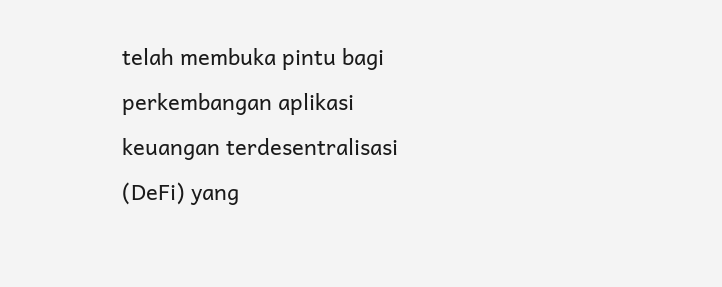telah membuka pintu bagi perkembangan aplikasi keuangan terdesentralisasi (DeFi) yang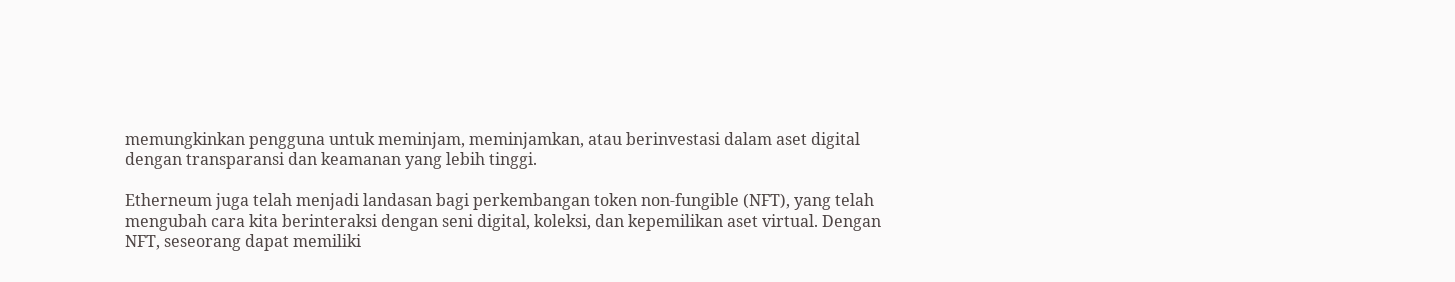memungkinkan pengguna untuk meminjam, meminjamkan, atau berinvestasi dalam aset digital dengan transparansi dan keamanan yang lebih tinggi.

Etherneum juga telah menjadi landasan bagi perkembangan token non-fungible (NFT), yang telah mengubah cara kita berinteraksi dengan seni digital, koleksi, dan kepemilikan aset virtual. Dengan NFT, seseorang dapat memiliki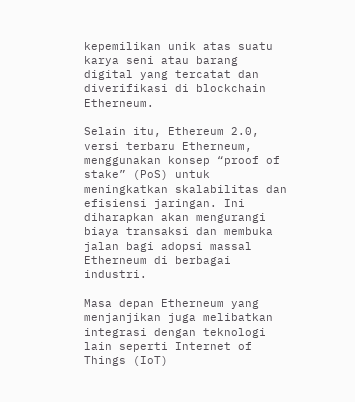kepemilikan unik atas suatu karya seni atau barang digital yang tercatat dan diverifikasi di blockchain Etherneum.

Selain itu, Ethereum 2.0, versi terbaru Etherneum, menggunakan konsep “proof of stake” (PoS) untuk meningkatkan skalabilitas dan efisiensi jaringan. Ini diharapkan akan mengurangi biaya transaksi dan membuka jalan bagi adopsi massal Etherneum di berbagai industri.

Masa depan Etherneum yang menjanjikan juga melibatkan integrasi dengan teknologi lain seperti Internet of Things (IoT)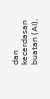dan kecerdasan buatan (AI),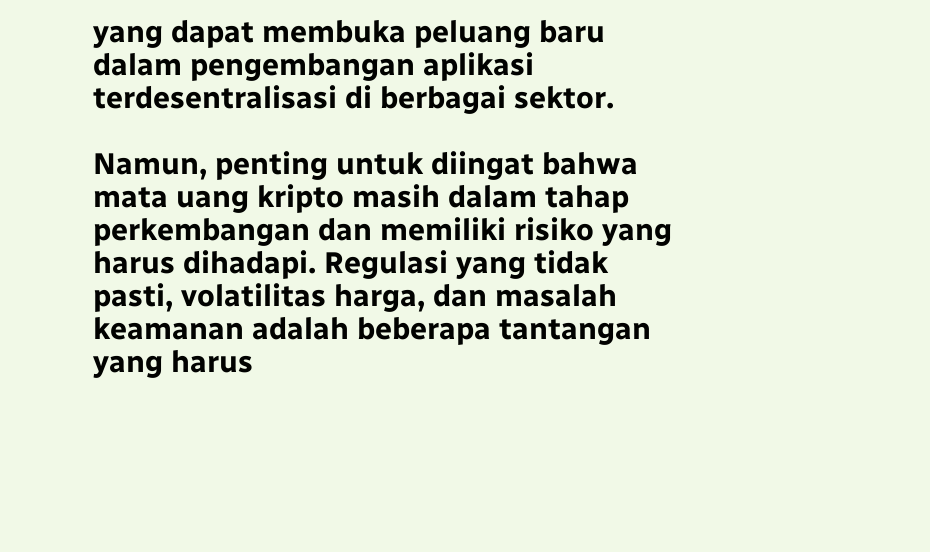yang dapat membuka peluang baru dalam pengembangan aplikasi terdesentralisasi di berbagai sektor.

Namun, penting untuk diingat bahwa mata uang kripto masih dalam tahap perkembangan dan memiliki risiko yang harus dihadapi. Regulasi yang tidak pasti, volatilitas harga, dan masalah keamanan adalah beberapa tantangan yang harus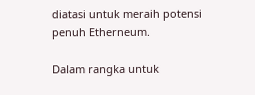diatasi untuk meraih potensi penuh Etherneum.

Dalam rangka untuk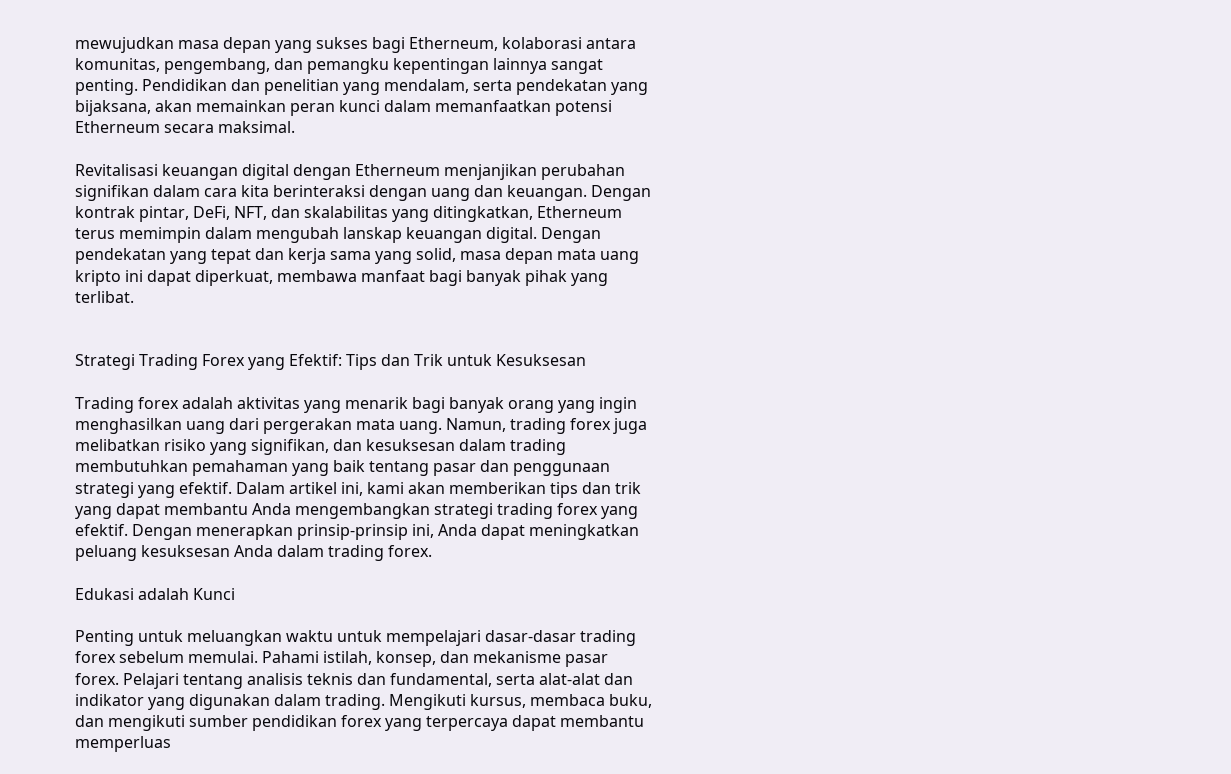mewujudkan masa depan yang sukses bagi Etherneum, kolaborasi antara komunitas, pengembang, dan pemangku kepentingan lainnya sangat penting. Pendidikan dan penelitian yang mendalam, serta pendekatan yang bijaksana, akan memainkan peran kunci dalam memanfaatkan potensi Etherneum secara maksimal.

Revitalisasi keuangan digital dengan Etherneum menjanjikan perubahan signifikan dalam cara kita berinteraksi dengan uang dan keuangan. Dengan kontrak pintar, DeFi, NFT, dan skalabilitas yang ditingkatkan, Etherneum terus memimpin dalam mengubah lanskap keuangan digital. Dengan pendekatan yang tepat dan kerja sama yang solid, masa depan mata uang kripto ini dapat diperkuat, membawa manfaat bagi banyak pihak yang terlibat.


Strategi Trading Forex yang Efektif: Tips dan Trik untuk Kesuksesan

Trading forex adalah aktivitas yang menarik bagi banyak orang yang ingin menghasilkan uang dari pergerakan mata uang. Namun, trading forex juga melibatkan risiko yang signifikan, dan kesuksesan dalam trading membutuhkan pemahaman yang baik tentang pasar dan penggunaan strategi yang efektif. Dalam artikel ini, kami akan memberikan tips dan trik yang dapat membantu Anda mengembangkan strategi trading forex yang efektif. Dengan menerapkan prinsip-prinsip ini, Anda dapat meningkatkan peluang kesuksesan Anda dalam trading forex.

Edukasi adalah Kunci

Penting untuk meluangkan waktu untuk mempelajari dasar-dasar trading forex sebelum memulai. Pahami istilah, konsep, dan mekanisme pasar forex. Pelajari tentang analisis teknis dan fundamental, serta alat-alat dan indikator yang digunakan dalam trading. Mengikuti kursus, membaca buku, dan mengikuti sumber pendidikan forex yang terpercaya dapat membantu memperluas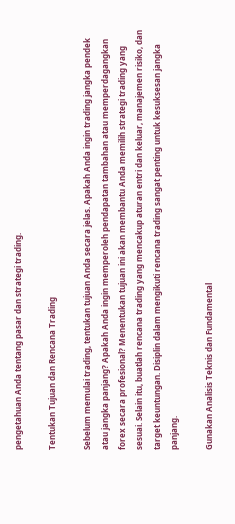pengetahuan Anda tentang pasar dan strategi trading.

Tentukan Tujuan dan Rencana Trading

Sebelum memulai trading, tentukan tujuan Anda secara jelas. Apakah Anda ingin trading jangka pendek atau jangka panjang? Apakah Anda ingin memperoleh pendapatan tambahan atau memperdagangkan forex secara profesional? Menentukan tujuan ini akan membantu Anda memilih strategi trading yang sesuai. Selain itu, buatlah rencana trading yang mencakup aturan entri dan keluar, manajemen risiko, dan target keuntungan. Disiplin dalam mengikuti rencana trading sangat penting untuk kesuksesan jangka panjang.

Gunakan Analisis Teknis dan Fundamental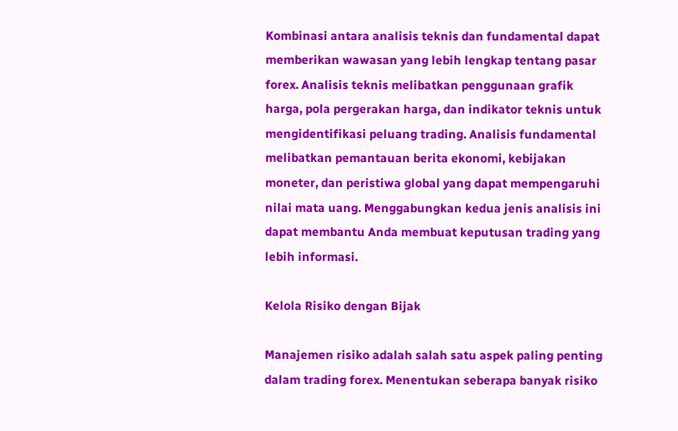Kombinasi antara analisis teknis dan fundamental dapat memberikan wawasan yang lebih lengkap tentang pasar forex. Analisis teknis melibatkan penggunaan grafik harga, pola pergerakan harga, dan indikator teknis untuk mengidentifikasi peluang trading. Analisis fundamental melibatkan pemantauan berita ekonomi, kebijakan moneter, dan peristiwa global yang dapat mempengaruhi nilai mata uang. Menggabungkan kedua jenis analisis ini dapat membantu Anda membuat keputusan trading yang lebih informasi.

Kelola Risiko dengan Bijak

Manajemen risiko adalah salah satu aspek paling penting dalam trading forex. Menentukan seberapa banyak risiko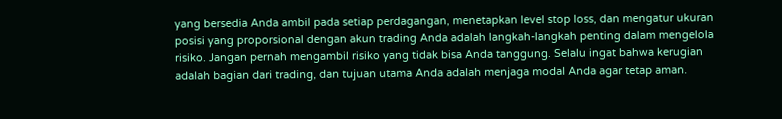yang bersedia Anda ambil pada setiap perdagangan, menetapkan level stop loss, dan mengatur ukuran posisi yang proporsional dengan akun trading Anda adalah langkah-langkah penting dalam mengelola risiko. Jangan pernah mengambil risiko yang tidak bisa Anda tanggung. Selalu ingat bahwa kerugian adalah bagian dari trading, dan tujuan utama Anda adalah menjaga modal Anda agar tetap aman.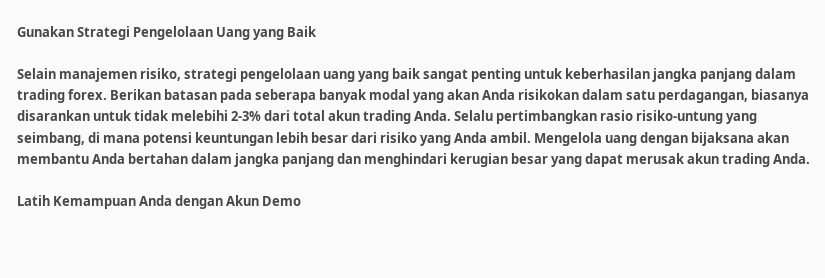Gunakan Strategi Pengelolaan Uang yang Baik

Selain manajemen risiko, strategi pengelolaan uang yang baik sangat penting untuk keberhasilan jangka panjang dalam trading forex. Berikan batasan pada seberapa banyak modal yang akan Anda risikokan dalam satu perdagangan, biasanya disarankan untuk tidak melebihi 2-3% dari total akun trading Anda. Selalu pertimbangkan rasio risiko-untung yang seimbang, di mana potensi keuntungan lebih besar dari risiko yang Anda ambil. Mengelola uang dengan bijaksana akan membantu Anda bertahan dalam jangka panjang dan menghindari kerugian besar yang dapat merusak akun trading Anda.

Latih Kemampuan Anda dengan Akun Demo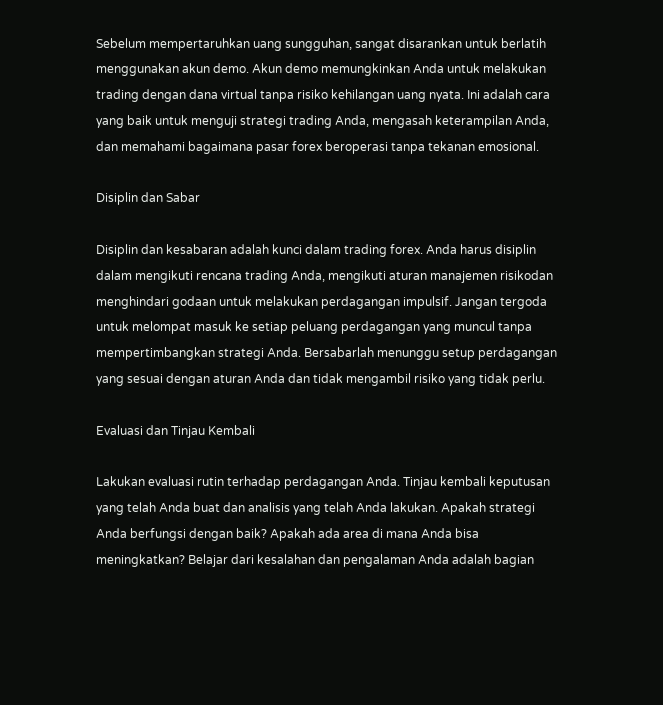Sebelum mempertaruhkan uang sungguhan, sangat disarankan untuk berlatih menggunakan akun demo. Akun demo memungkinkan Anda untuk melakukan trading dengan dana virtual tanpa risiko kehilangan uang nyata. Ini adalah cara yang baik untuk menguji strategi trading Anda, mengasah keterampilan Anda, dan memahami bagaimana pasar forex beroperasi tanpa tekanan emosional.

Disiplin dan Sabar

Disiplin dan kesabaran adalah kunci dalam trading forex. Anda harus disiplin dalam mengikuti rencana trading Anda, mengikuti aturan manajemen risikodan menghindari godaan untuk melakukan perdagangan impulsif. Jangan tergoda untuk melompat masuk ke setiap peluang perdagangan yang muncul tanpa mempertimbangkan strategi Anda. Bersabarlah menunggu setup perdagangan yang sesuai dengan aturan Anda dan tidak mengambil risiko yang tidak perlu.

Evaluasi dan Tinjau Kembali

Lakukan evaluasi rutin terhadap perdagangan Anda. Tinjau kembali keputusan yang telah Anda buat dan analisis yang telah Anda lakukan. Apakah strategi Anda berfungsi dengan baik? Apakah ada area di mana Anda bisa meningkatkan? Belajar dari kesalahan dan pengalaman Anda adalah bagian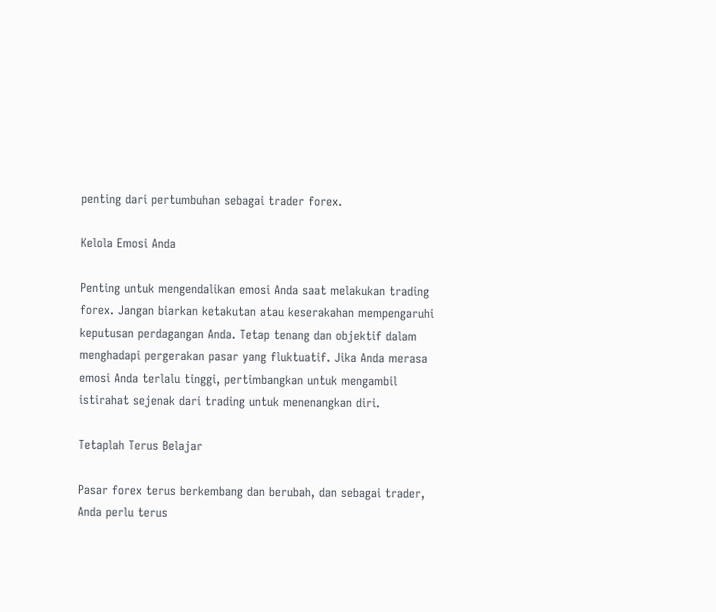penting dari pertumbuhan sebagai trader forex.

Kelola Emosi Anda

Penting untuk mengendalikan emosi Anda saat melakukan trading forex. Jangan biarkan ketakutan atau keserakahan mempengaruhi keputusan perdagangan Anda. Tetap tenang dan objektif dalam menghadapi pergerakan pasar yang fluktuatif. Jika Anda merasa emosi Anda terlalu tinggi, pertimbangkan untuk mengambil istirahat sejenak dari trading untuk menenangkan diri.

Tetaplah Terus Belajar

Pasar forex terus berkembang dan berubah, dan sebagai trader, Anda perlu terus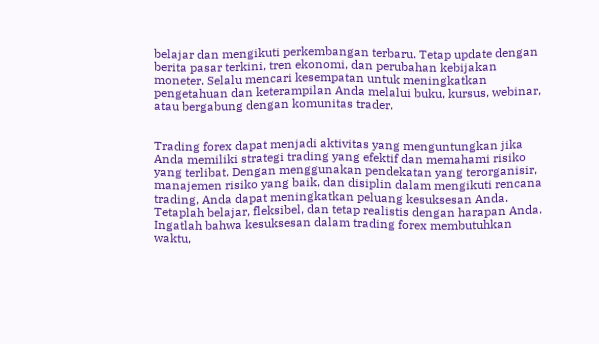belajar dan mengikuti perkembangan terbaru. Tetap update dengan berita pasar terkini, tren ekonomi, dan perubahan kebijakan moneter. Selalu mencari kesempatan untuk meningkatkan pengetahuan dan keterampilan Anda melalui buku, kursus, webinar, atau bergabung dengan komunitas trader.


Trading forex dapat menjadi aktivitas yang menguntungkan jika Anda memiliki strategi trading yang efektif dan memahami risiko yang terlibat. Dengan menggunakan pendekatan yang terorganisir, manajemen risiko yang baik, dan disiplin dalam mengikuti rencana trading, Anda dapat meningkatkan peluang kesuksesan Anda. Tetaplah belajar, fleksibel, dan tetap realistis dengan harapan Anda. Ingatlah bahwa kesuksesan dalam trading forex membutuhkan waktu,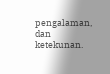pengalaman, dan ketekunan.